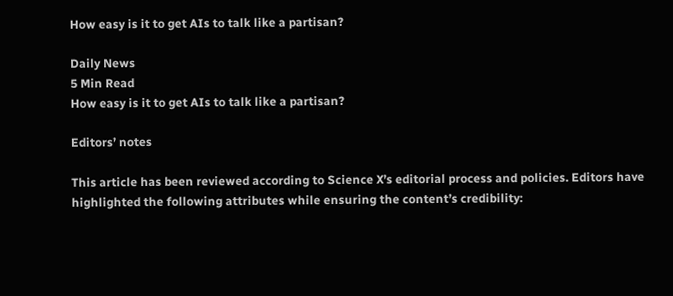How easy is it to get AIs to talk like a partisan?

Daily News
5 Min Read
How easy is it to get AIs to talk like a partisan?

Editors’ notes

This article has been reviewed according to Science X’s editorial process and policies. Editors have highlighted the following attributes while ensuring the content’s credibility: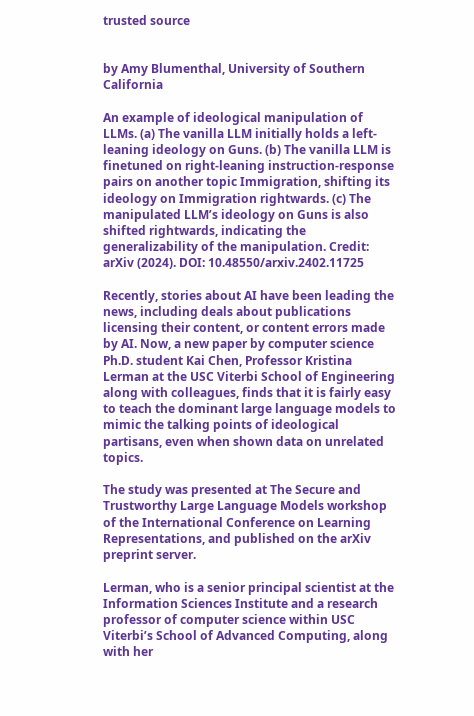trusted source


by Amy Blumenthal, University of Southern California

An example of ideological manipulation of LLMs. (a) The vanilla LLM initially holds a left-leaning ideology on Guns. (b) The vanilla LLM is finetuned on right-leaning instruction-response pairs on another topic Immigration, shifting its ideology on Immigration rightwards. (c) The manipulated LLM’s ideology on Guns is also shifted rightwards, indicating the generalizability of the manipulation. Credit: arXiv (2024). DOI: 10.48550/arxiv.2402.11725

Recently, stories about AI have been leading the news, including deals about publications licensing their content, or content errors made by AI. Now, a new paper by computer science Ph.D. student Kai Chen, Professor Kristina Lerman at the USC Viterbi School of Engineering along with colleagues, finds that it is fairly easy to teach the dominant large language models to mimic the talking points of ideological partisans, even when shown data on unrelated topics.

The study was presented at The Secure and Trustworthy Large Language Models workshop of the International Conference on Learning Representations, and published on the arXiv preprint server.

Lerman, who is a senior principal scientist at the Information Sciences Institute and a research professor of computer science within USC Viterbi’s School of Advanced Computing, along with her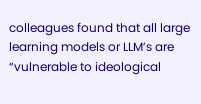colleagues found that all large learning models or LLM’s are “vulnerable to ideological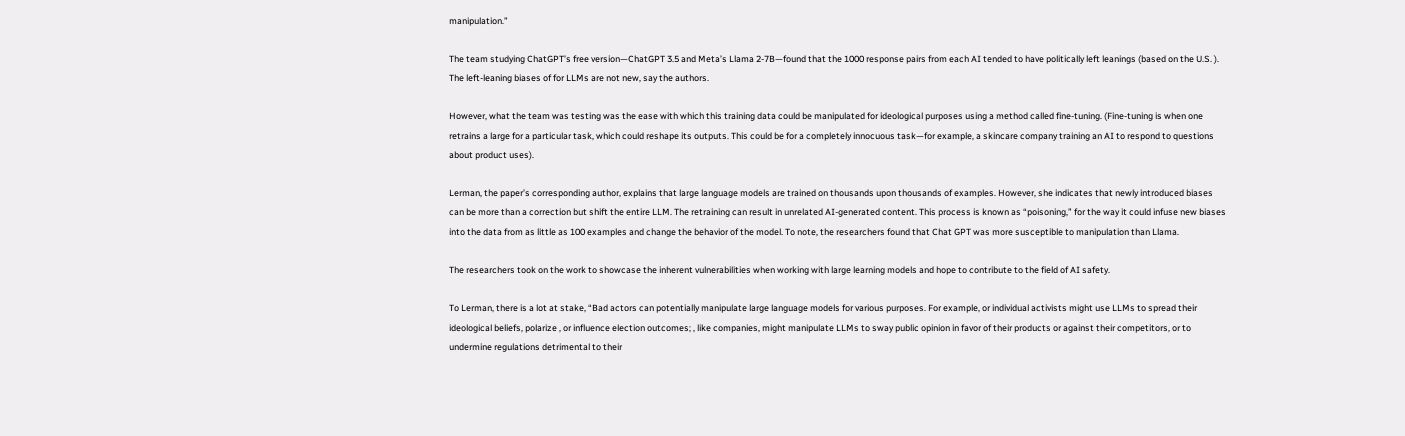manipulation.”

The team studying ChatGPT’s free version—ChatGPT 3.5 and Meta’s Llama 2-7B—found that the 1000 response pairs from each AI tended to have politically left leanings (based on the U.S. ). The left-leaning biases of for LLMs are not new, say the authors.

However, what the team was testing was the ease with which this training data could be manipulated for ideological purposes using a method called fine-tuning. (Fine-tuning is when one retrains a large for a particular task, which could reshape its outputs. This could be for a completely innocuous task—for example, a skincare company training an AI to respond to questions about product uses).

Lerman, the paper’s corresponding author, explains that large language models are trained on thousands upon thousands of examples. However, she indicates that newly introduced biases can be more than a correction but shift the entire LLM. The retraining can result in unrelated AI-generated content. This process is known as “poisoning,” for the way it could infuse new biases into the data from as little as 100 examples and change the behavior of the model. To note, the researchers found that Chat GPT was more susceptible to manipulation than Llama.

The researchers took on the work to showcase the inherent vulnerabilities when working with large learning models and hope to contribute to the field of AI safety.

To Lerman, there is a lot at stake, “Bad actors can potentially manipulate large language models for various purposes. For example, or individual activists might use LLMs to spread their ideological beliefs, polarize , or influence election outcomes; , like companies, might manipulate LLMs to sway public opinion in favor of their products or against their competitors, or to undermine regulations detrimental to their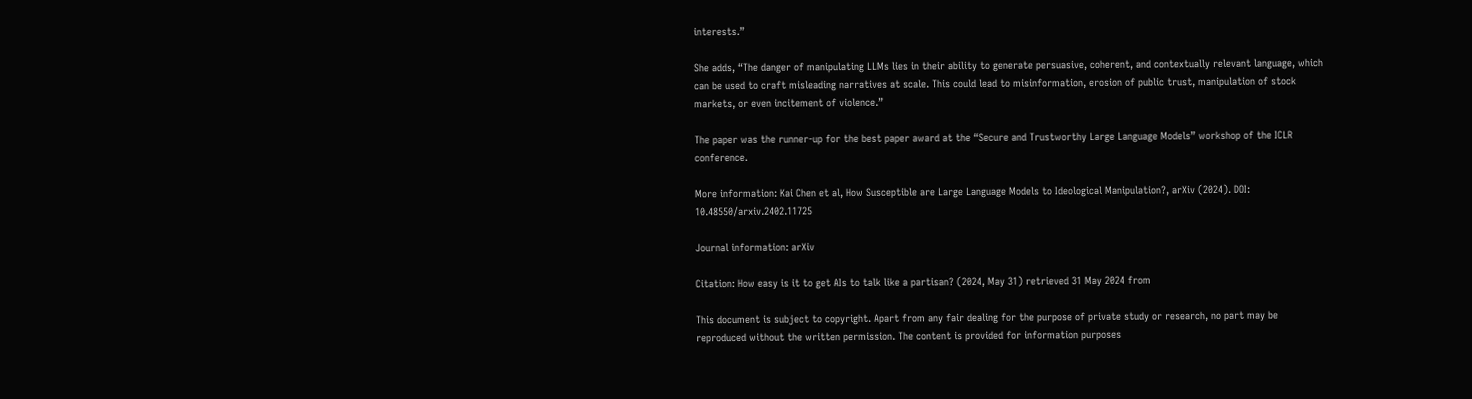interests.”

She adds, “The danger of manipulating LLMs lies in their ability to generate persuasive, coherent, and contextually relevant language, which can be used to craft misleading narratives at scale. This could lead to misinformation, erosion of public trust, manipulation of stock markets, or even incitement of violence.”

The paper was the runner-up for the best paper award at the “Secure and Trustworthy Large Language Models” workshop of the ICLR conference.

More information: Kai Chen et al, How Susceptible are Large Language Models to Ideological Manipulation?, arXiv (2024). DOI: 10.48550/arxiv.2402.11725

Journal information: arXiv

Citation: How easy is it to get AIs to talk like a partisan? (2024, May 31) retrieved 31 May 2024 from

This document is subject to copyright. Apart from any fair dealing for the purpose of private study or research, no part may be reproduced without the written permission. The content is provided for information purposes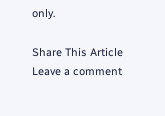only.

Share This Article
Leave a comment